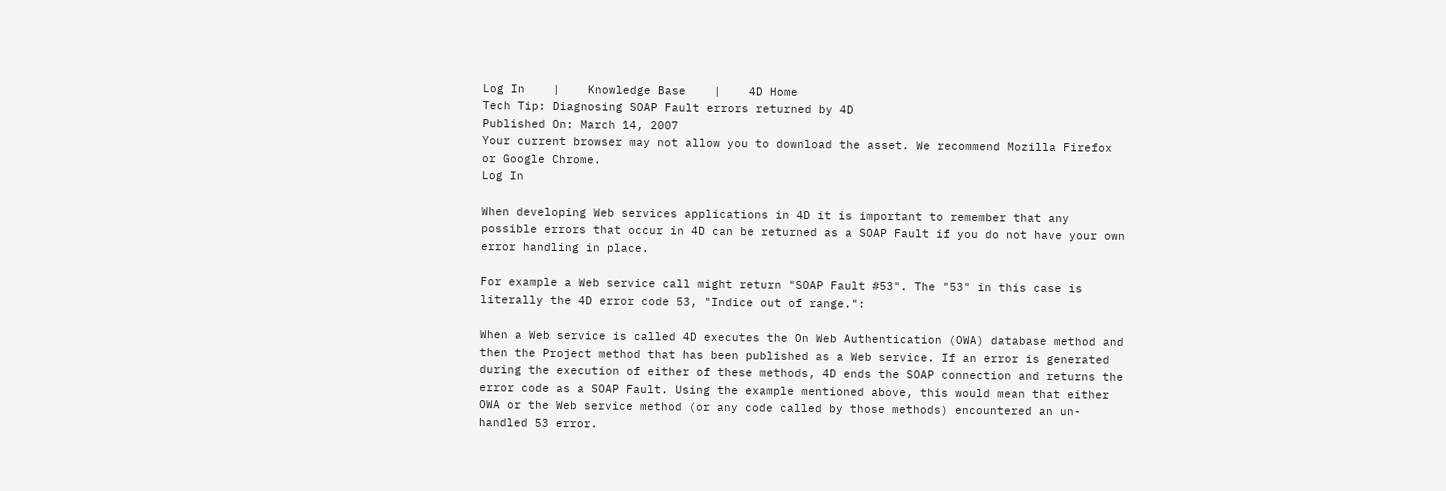Log In    |    Knowledge Base    |    4D Home
Tech Tip: Diagnosing SOAP Fault errors returned by 4D
Published On: March 14, 2007
Your current browser may not allow you to download the asset. We recommend Mozilla Firefox or Google Chrome.
Log In

When developing Web services applications in 4D it is important to remember that any possible errors that occur in 4D can be returned as a SOAP Fault if you do not have your own error handling in place.

For example a Web service call might return "SOAP Fault #53". The "53" in this case is literally the 4D error code 53, "Indice out of range.":

When a Web service is called 4D executes the On Web Authentication (OWA) database method and then the Project method that has been published as a Web service. If an error is generated during the execution of either of these methods, 4D ends the SOAP connection and returns the error code as a SOAP Fault. Using the example mentioned above, this would mean that either OWA or the Web service method (or any code called by those methods) encountered an un-handled 53 error.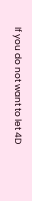If you do not want to let 4D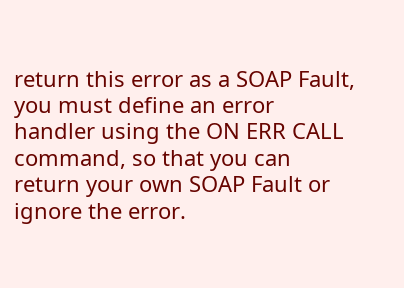return this error as a SOAP Fault, you must define an error handler using the ON ERR CALL command, so that you can return your own SOAP Fault or ignore the error.